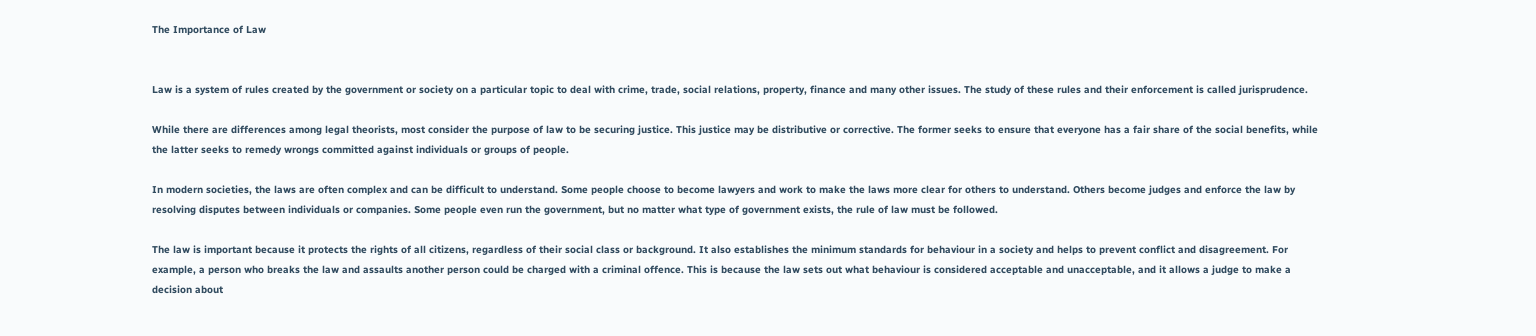The Importance of Law


Law is a system of rules created by the government or society on a particular topic to deal with crime, trade, social relations, property, finance and many other issues. The study of these rules and their enforcement is called jurisprudence.

While there are differences among legal theorists, most consider the purpose of law to be securing justice. This justice may be distributive or corrective. The former seeks to ensure that everyone has a fair share of the social benefits, while the latter seeks to remedy wrongs committed against individuals or groups of people.

In modern societies, the laws are often complex and can be difficult to understand. Some people choose to become lawyers and work to make the laws more clear for others to understand. Others become judges and enforce the law by resolving disputes between individuals or companies. Some people even run the government, but no matter what type of government exists, the rule of law must be followed.

The law is important because it protects the rights of all citizens, regardless of their social class or background. It also establishes the minimum standards for behaviour in a society and helps to prevent conflict and disagreement. For example, a person who breaks the law and assaults another person could be charged with a criminal offence. This is because the law sets out what behaviour is considered acceptable and unacceptable, and it allows a judge to make a decision about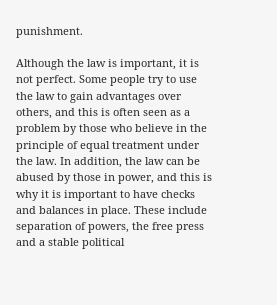punishment.

Although the law is important, it is not perfect. Some people try to use the law to gain advantages over others, and this is often seen as a problem by those who believe in the principle of equal treatment under the law. In addition, the law can be abused by those in power, and this is why it is important to have checks and balances in place. These include separation of powers, the free press and a stable political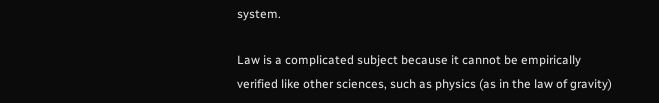system.

Law is a complicated subject because it cannot be empirically verified like other sciences, such as physics (as in the law of gravity)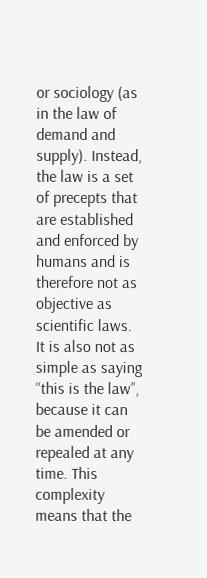or sociology (as in the law of demand and supply). Instead, the law is a set of precepts that are established and enforced by humans and is therefore not as objective as scientific laws. It is also not as simple as saying “this is the law”, because it can be amended or repealed at any time. This complexity means that the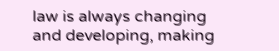law is always changing and developing, making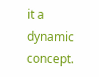it a dynamic concept.